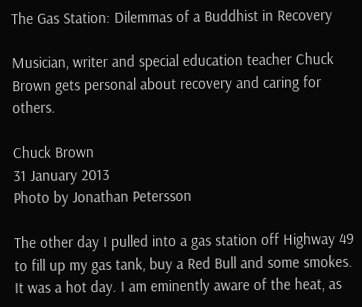The Gas Station: Dilemmas of a Buddhist in Recovery

Musician, writer and special education teacher Chuck Brown gets personal about recovery and caring for others.

Chuck Brown
31 January 2013
Photo by Jonathan Petersson

The other day I pulled into a gas station off Highway 49 to fill up my gas tank, buy a Red Bull and some smokes. It was a hot day. I am eminently aware of the heat, as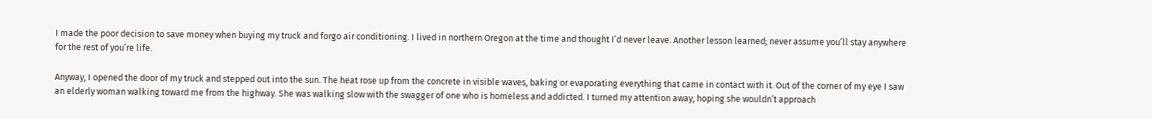I made the poor decision to save money when buying my truck and forgo air conditioning. I lived in northern Oregon at the time and thought I’d never leave. Another lesson learned; never assume you’ll stay anywhere for the rest of you’re life.

Anyway, I opened the door of my truck and stepped out into the sun. The heat rose up from the concrete in visible waves, baking or evaporating everything that came in contact with it. Out of the corner of my eye I saw an elderly woman walking toward me from the highway. She was walking slow with the swagger of one who is homeless and addicted. I turned my attention away, hoping she wouldn’t approach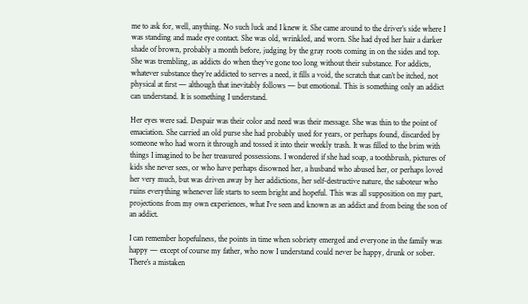me to ask for, well, anything. No such luck and I knew it. She came around to the driver’s side where I was standing and made eye contact. She was old, wrinkled, and worn. She had dyed her hair a darker shade of brown, probably a month before, judging by the gray roots coming in on the sides and top. She was trembling, as addicts do when they’ve gone too long without their substance. For addicts, whatever substance they’re addicted to serves a need, it fills a void, the scratch that can’t be itched, not physical at first — although that inevitably follows — but emotional. This is something only an addict can understand. It is something I understand.

Her eyes were sad. Despair was their color and need was their message. She was thin to the point of emaciation. She carried an old purse she had probably used for years, or perhaps found, discarded by someone who had worn it through and tossed it into their weekly trash. It was filled to the brim with things I imagined to be her treasured possessions. I wondered if she had soap, a toothbrush, pictures of kids she never sees, or who have perhaps disowned her, a husband who abused her, or perhaps loved her very much, but was driven away by her addictions, her self-destructive nature, the saboteur who ruins everything whenever life starts to seem bright and hopeful. This was all supposition on my part, projections from my own experiences, what I’ve seen and known as an addict and from being the son of an addict.

I can remember hopefulness, the points in time when sobriety emerged and everyone in the family was happy — except of course my father, who now I understand could never be happy, drunk or sober. There’s a mistaken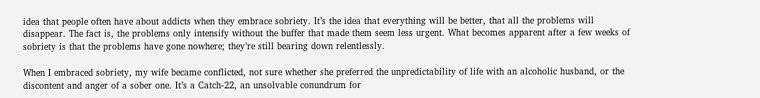idea that people often have about addicts when they embrace sobriety. It’s the idea that everything will be better, that all the problems will disappear. The fact is, the problems only intensify without the buffer that made them seem less urgent. What becomes apparent after a few weeks of sobriety is that the problems have gone nowhere; they’re still bearing down relentlessly.

When I embraced sobriety, my wife became conflicted, not sure whether she preferred the unpredictability of life with an alcoholic husband, or the discontent and anger of a sober one. It’s a Catch-22, an unsolvable conundrum for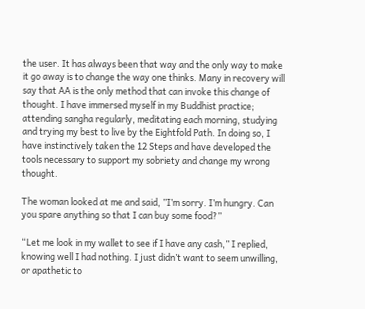the user. It has always been that way and the only way to make it go away is to change the way one thinks. Many in recovery will say that AA is the only method that can invoke this change of thought. I have immersed myself in my Buddhist practice; attending sangha regularly, meditating each morning, studying and trying my best to live by the Eightfold Path. In doing so, I have instinctively taken the 12 Steps and have developed the tools necessary to support my sobriety and change my wrong thought.

The woman looked at me and said, ”I’m sorry. I’m hungry. Can you spare anything so that I can buy some food?”

“Let me look in my wallet to see if I have any cash,” I replied, knowing well I had nothing. I just didn’t want to seem unwilling, or apathetic to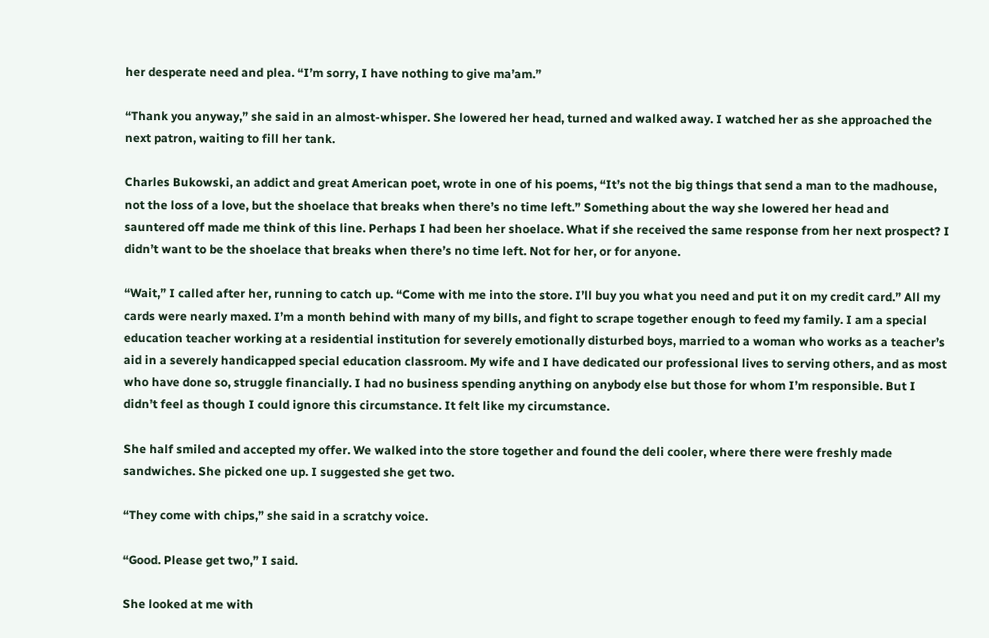her desperate need and plea. “I’m sorry, I have nothing to give ma’am.”

“Thank you anyway,” she said in an almost-whisper. She lowered her head, turned and walked away. I watched her as she approached the next patron, waiting to fill her tank.

Charles Bukowski, an addict and great American poet, wrote in one of his poems, “It’s not the big things that send a man to the madhouse, not the loss of a love, but the shoelace that breaks when there’s no time left.” Something about the way she lowered her head and sauntered off made me think of this line. Perhaps I had been her shoelace. What if she received the same response from her next prospect? I didn’t want to be the shoelace that breaks when there’s no time left. Not for her, or for anyone.

“Wait,” I called after her, running to catch up. “Come with me into the store. I’ll buy you what you need and put it on my credit card.” All my cards were nearly maxed. I’m a month behind with many of my bills, and fight to scrape together enough to feed my family. I am a special education teacher working at a residential institution for severely emotionally disturbed boys, married to a woman who works as a teacher’s aid in a severely handicapped special education classroom. My wife and I have dedicated our professional lives to serving others, and as most who have done so, struggle financially. I had no business spending anything on anybody else but those for whom I’m responsible. But I didn’t feel as though I could ignore this circumstance. It felt like my circumstance.

She half smiled and accepted my offer. We walked into the store together and found the deli cooler, where there were freshly made sandwiches. She picked one up. I suggested she get two.

“They come with chips,” she said in a scratchy voice.

“Good. Please get two,” I said.

She looked at me with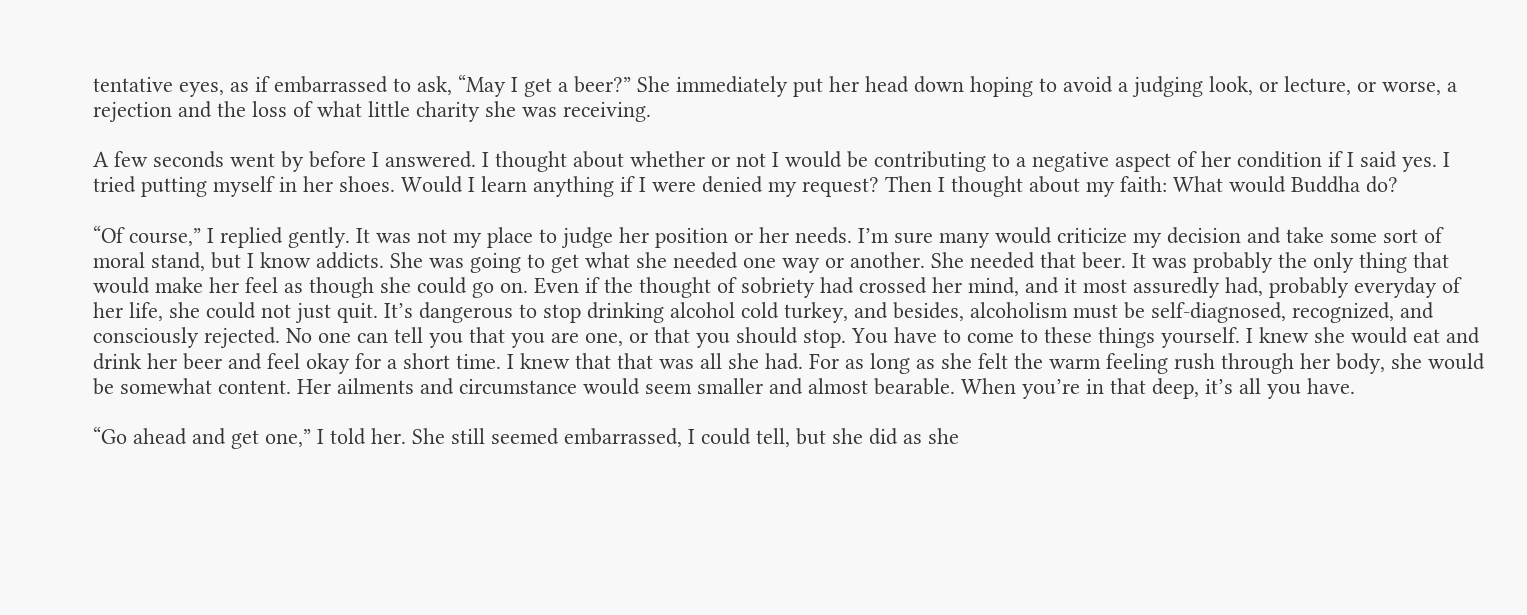tentative eyes, as if embarrassed to ask, “May I get a beer?” She immediately put her head down hoping to avoid a judging look, or lecture, or worse, a rejection and the loss of what little charity she was receiving.

A few seconds went by before I answered. I thought about whether or not I would be contributing to a negative aspect of her condition if I said yes. I tried putting myself in her shoes. Would I learn anything if I were denied my request? Then I thought about my faith: What would Buddha do?

“Of course,” I replied gently. It was not my place to judge her position or her needs. I’m sure many would criticize my decision and take some sort of moral stand, but I know addicts. She was going to get what she needed one way or another. She needed that beer. It was probably the only thing that would make her feel as though she could go on. Even if the thought of sobriety had crossed her mind, and it most assuredly had, probably everyday of her life, she could not just quit. It’s dangerous to stop drinking alcohol cold turkey, and besides, alcoholism must be self-diagnosed, recognized, and consciously rejected. No one can tell you that you are one, or that you should stop. You have to come to these things yourself. I knew she would eat and drink her beer and feel okay for a short time. I knew that that was all she had. For as long as she felt the warm feeling rush through her body, she would be somewhat content. Her ailments and circumstance would seem smaller and almost bearable. When you’re in that deep, it’s all you have.

“Go ahead and get one,” I told her. She still seemed embarrassed, I could tell, but she did as she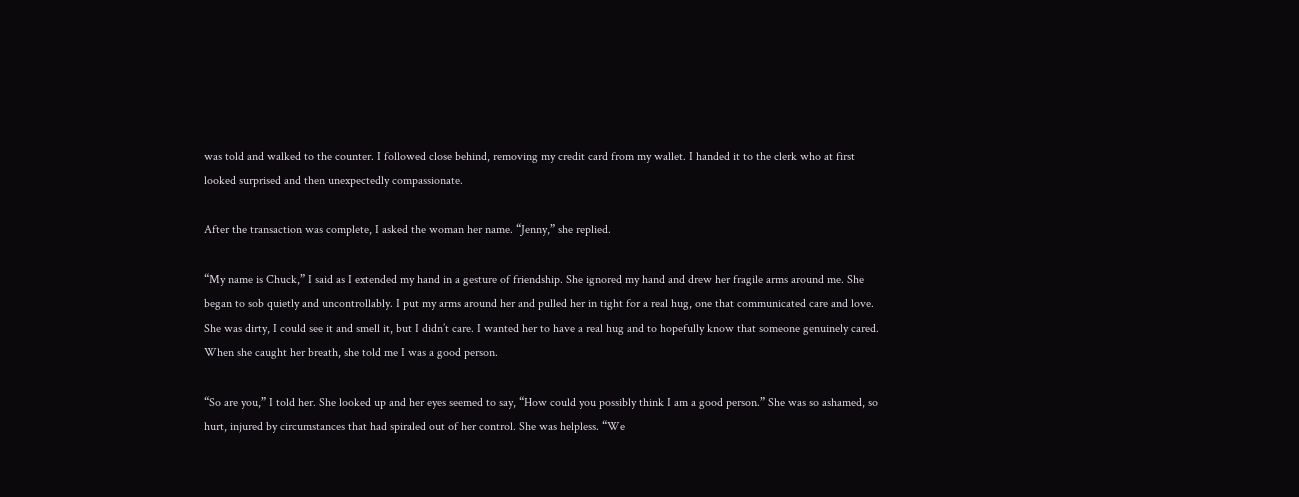was told and walked to the counter. I followed close behind, removing my credit card from my wallet. I handed it to the clerk who at first looked surprised and then unexpectedly compassionate.

After the transaction was complete, I asked the woman her name. “Jenny,” she replied.

“My name is Chuck,” I said as I extended my hand in a gesture of friendship. She ignored my hand and drew her fragile arms around me. She began to sob quietly and uncontrollably. I put my arms around her and pulled her in tight for a real hug, one that communicated care and love. She was dirty, I could see it and smell it, but I didn’t care. I wanted her to have a real hug and to hopefully know that someone genuinely cared. When she caught her breath, she told me I was a good person.

“So are you,” I told her. She looked up and her eyes seemed to say, “How could you possibly think I am a good person.” She was so ashamed, so hurt, injured by circumstances that had spiraled out of her control. She was helpless. “We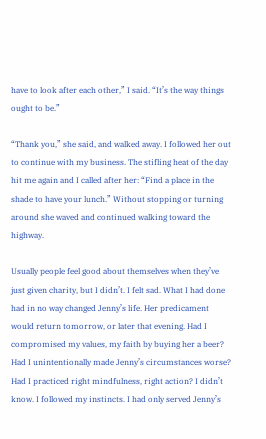have to look after each other,” I said. “It’s the way things ought to be.”

“Thank you,” she said, and walked away. I followed her out to continue with my business. The stifling heat of the day hit me again and I called after her: “Find a place in the shade to have your lunch.” Without stopping or turning around she waved and continued walking toward the highway.

Usually people feel good about themselves when they’ve just given charity, but I didn’t. I felt sad. What I had done had in no way changed Jenny’s life. Her predicament would return tomorrow, or later that evening. Had I compromised my values, my faith by buying her a beer? Had I unintentionally made Jenny’s circumstances worse? Had I practiced right mindfulness, right action? I didn’t know. I followed my instincts. I had only served Jenny’s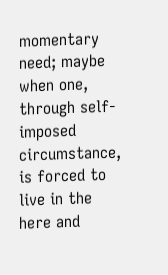momentary need; maybe when one, through self-imposed circumstance, is forced to live in the here and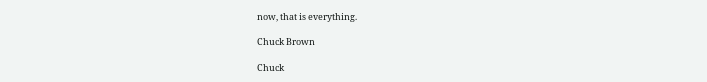now, that is everything.

Chuck Brown

Chuck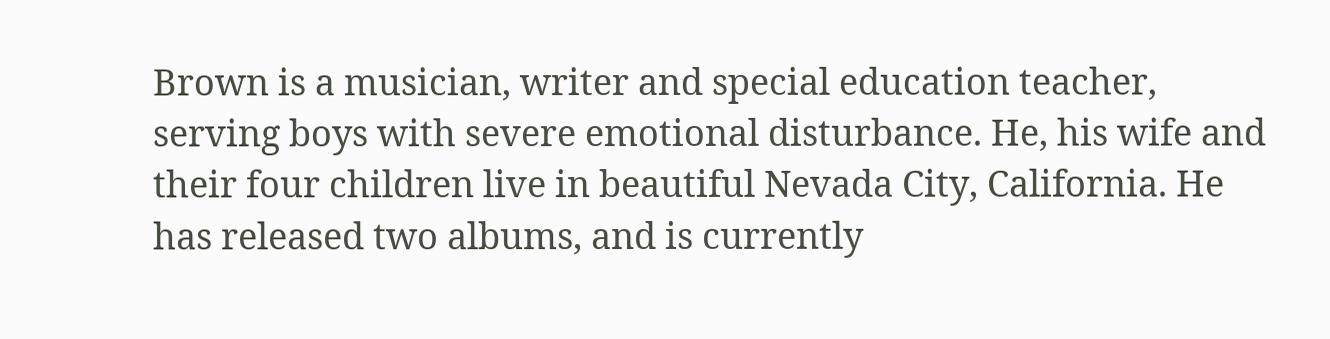Brown is a musician, writer and special education teacher, serving boys with severe emotional disturbance. He, his wife and their four children live in beautiful Nevada City, California. He has released two albums, and is currently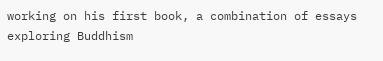working on his first book, a combination of essays exploring Buddhism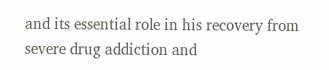and its essential role in his recovery from severe drug addiction and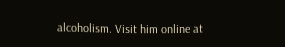alcoholism. Visit him online at